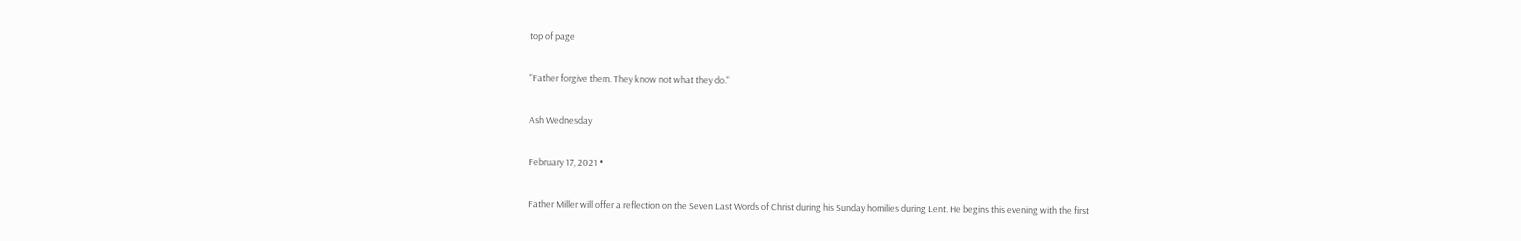top of page

"Father forgive them. They know not what they do."

Ash Wednesday

February 17, 2021 •

Father Miller will offer a reflection on the Seven Last Words of Christ during his Sunday homilies during Lent. He begins this evening with the first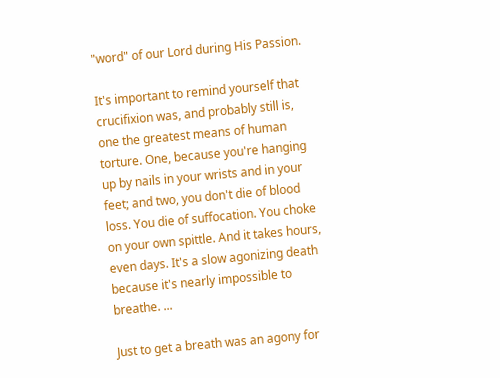"word" of our Lord during His Passion.

It's important to remind yourself that crucifixion was, and probably still is, one the greatest means of human torture. One, because you're hanging up by nails in your wrists and in your feet; and two, you don't die of blood loss. You die of suffocation. You choke on your own spittle. And it takes hours, even days. It's a slow agonizing death because it's nearly impossible to breathe. ...

Just to get a breath was an agony for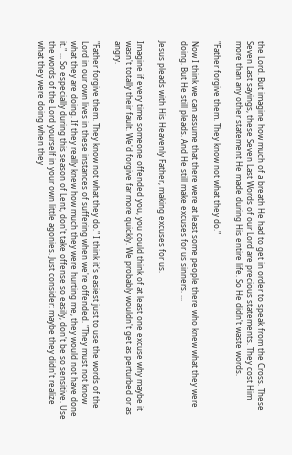the Lord. But imagine how much of a breath He had to get in order to speak from the Cross. These Seven Last sayings, these Seven Last Words of our Lord are precious statements. They cost Him more than any other statement He made during His entire life. So He didn't waste words.

"Father forgive them. They know not what they do."

Now I think we can assume that there were at least some people there who knew what they were doing. But He still pleads. And He still make excuses for us sinners. ...

Jesus pleads with His Heavenly Father, making excuses for us.

Imagine if every time someone offended you, you could think of at least one excuse why maybe it wasn't totally their fault. We'd forgive far more quickly. We probably wouldn't get as perturbed or as angry.

"Father forgive them. They know not what they do." I think it's easiest just to use the words of the Lord in our own lives in these instances of suffering when we're offended. "They must not know what they are doing. If they really knew how much they were hurting me, they would not have done it." ... So especially during this season of Lent, don't take offense so easily, don't be so sensitive. Use the words of the Lord yourself in your own little agonies. Just consider: maybe they didn't realize what they were doing when they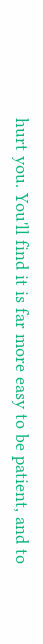hurt you. You'll find it is far more easy to be patient, and to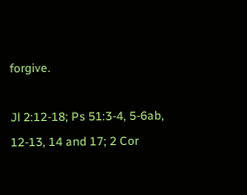forgive.

Jl 2:12-18; Ps 51:3-4, 5-6ab, 12-13, 14 and 17; 2 Cor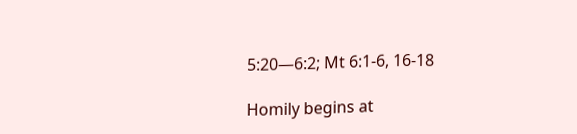5:20—6:2; Mt 6:1-6, 16-18

Homily begins at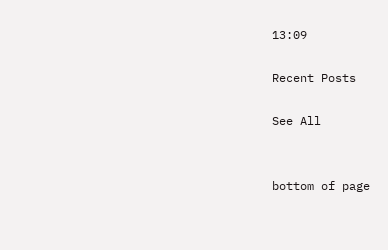13:09

Recent Posts

See All


bottom of page